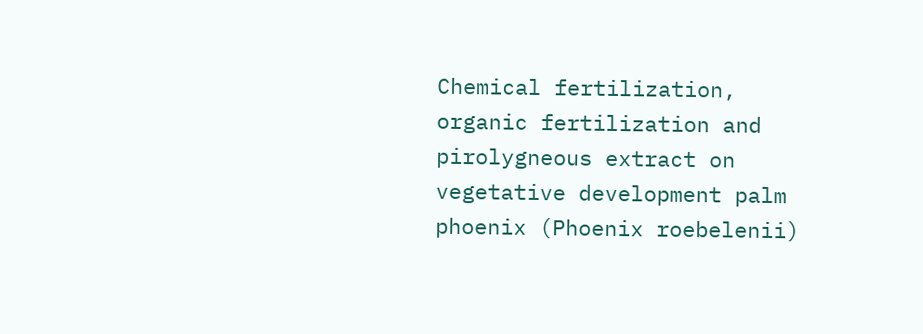Chemical fertilization, organic fertilization and pirolygneous extract on vegetative development palm phoenix (Phoenix roebelenii)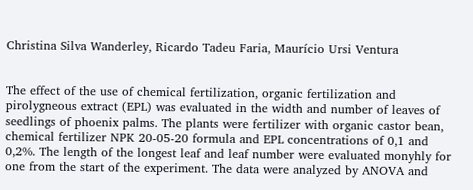Christina Silva Wanderley, Ricardo Tadeu Faria, Maurício Ursi Ventura


The effect of the use of chemical fertilization, organic fertilization and pirolygneous extract (EPL) was evaluated in the width and number of leaves of seedlings of phoenix palms. The plants were fertilizer with organic castor bean, chemical fertilizer NPK 20-05-20 formula and EPL concentrations of 0,1 and 0,2%. The length of the longest leaf and leaf number were evaluated monyhly for one from the start of the experiment. The data were analyzed by ANOVA and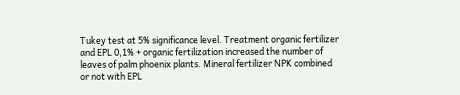Tukey test at 5% significance level. Treatment organic fertilizer and EPL 0,1% + organic fertilization increased the number of leaves of palm phoenix plants. Mineral fertilizer NPK combined or not with EPL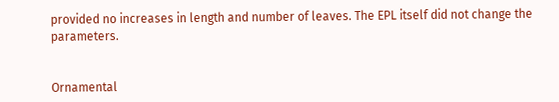provided no increases in length and number of leaves. The EPL itself did not change the parameters.


Ornamental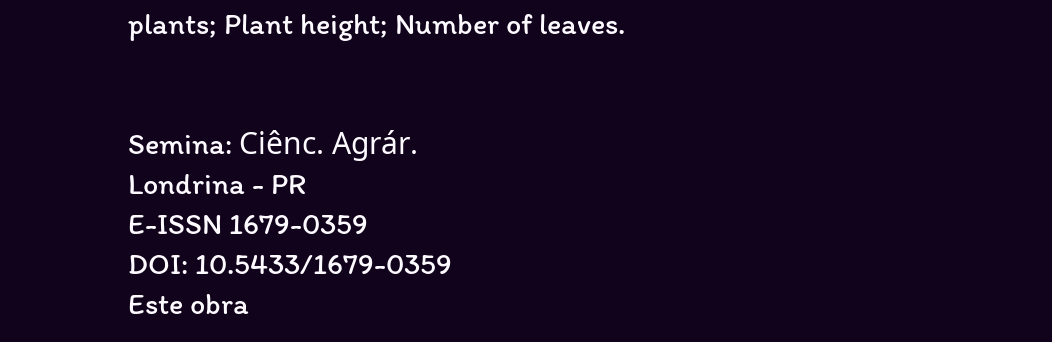plants; Plant height; Number of leaves.


Semina: Ciênc. Agrár.
Londrina - PR
E-ISSN 1679-0359
DOI: 10.5433/1679-0359
Este obra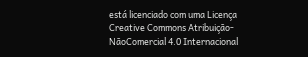está licenciado com uma Licença Creative Commons Atribuição-NãoComercial 4.0 Internacional